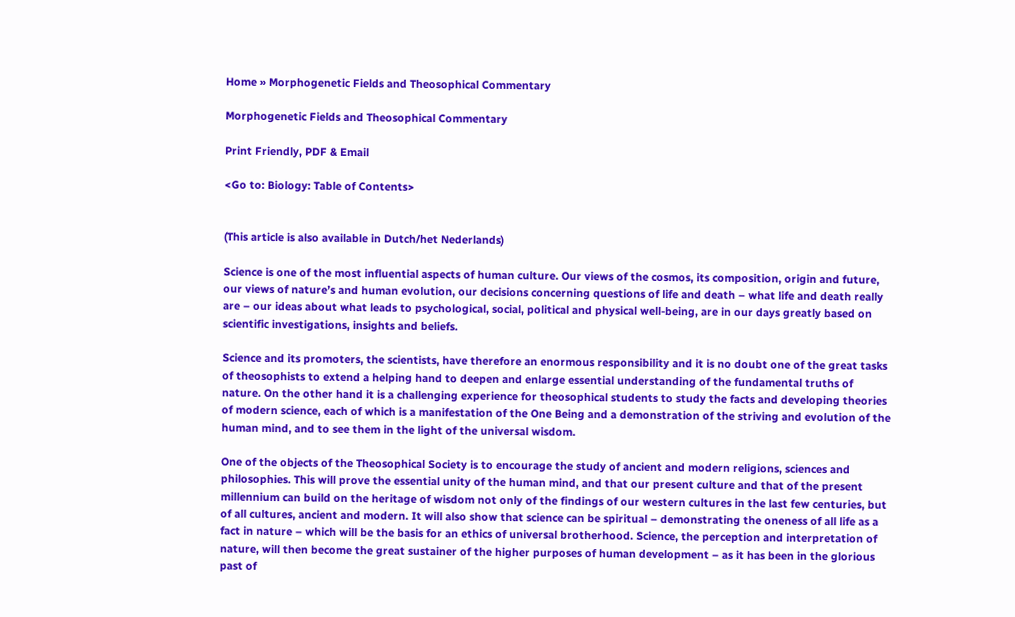Home » Morphogenetic Fields and Theosophical Commentary

Morphogenetic Fields and Theosophical Commentary

Print Friendly, PDF & Email

<Go to: Biology: Table of Contents>


(This article is also available in Dutch/het Nederlands)

Science is one of the most influential aspects of human culture. Our views of the cosmos, its composition, origin and future, our views of nature’s and human evolution, our decisions concerning questions of life and death – what life and death really are – our ideas about what leads to psychological, social, political and physical well-being, are in our days greatly based on scientific investigations, insights and beliefs.

Science and its promoters, the scientists, have therefore an enormous responsibility and it is no doubt one of the great tasks of theosophists to extend a helping hand to deepen and enlarge essential understanding of the fundamental truths of nature. On the other hand it is a challenging experience for theosophical students to study the facts and developing theories of modern science, each of which is a manifestation of the One Being and a demonstration of the striving and evolution of the human mind, and to see them in the light of the universal wisdom.

One of the objects of the Theosophical Society is to encourage the study of ancient and modern religions, sciences and philosophies. This will prove the essential unity of the human mind, and that our present culture and that of the present millennium can build on the heritage of wisdom not only of the findings of our western cultures in the last few centuries, but of all cultures, ancient and modern. It will also show that science can be spiritual – demonstrating the oneness of all life as a fact in nature – which will be the basis for an ethics of universal brotherhood. Science, the perception and interpretation of nature, will then become the great sustainer of the higher purposes of human development – as it has been in the glorious past of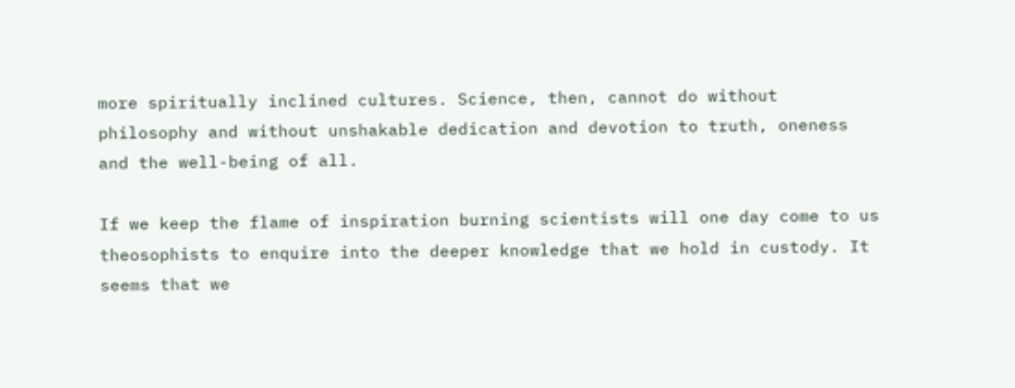more spiritually inclined cultures. Science, then, cannot do without philosophy and without unshakable dedication and devotion to truth, oneness and the well-being of all.

If we keep the flame of inspiration burning scientists will one day come to us theosophists to enquire into the deeper knowledge that we hold in custody. It seems that we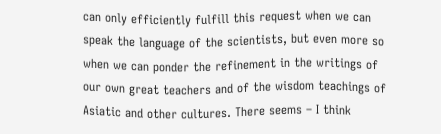can only efficiently fulfill this request when we can speak the language of the scientists, but even more so when we can ponder the refinement in the writings of our own great teachers and of the wisdom teachings of Asiatic and other cultures. There seems – I think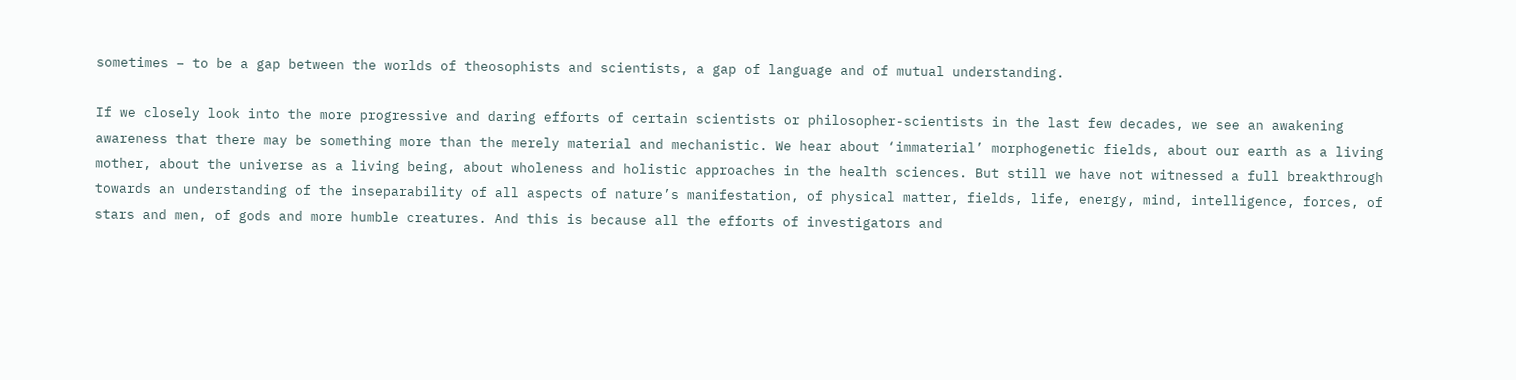sometimes – to be a gap between the worlds of theosophists and scientists, a gap of language and of mutual understanding.

If we closely look into the more progressive and daring efforts of certain scientists or philosopher-scientists in the last few decades, we see an awakening awareness that there may be something more than the merely material and mechanistic. We hear about ‘immaterial’ morphogenetic fields, about our earth as a living mother, about the universe as a living being, about wholeness and holistic approaches in the health sciences. But still we have not witnessed a full breakthrough towards an understanding of the inseparability of all aspects of nature’s manifestation, of physical matter, fields, life, energy, mind, intelligence, forces, of stars and men, of gods and more humble creatures. And this is because all the efforts of investigators and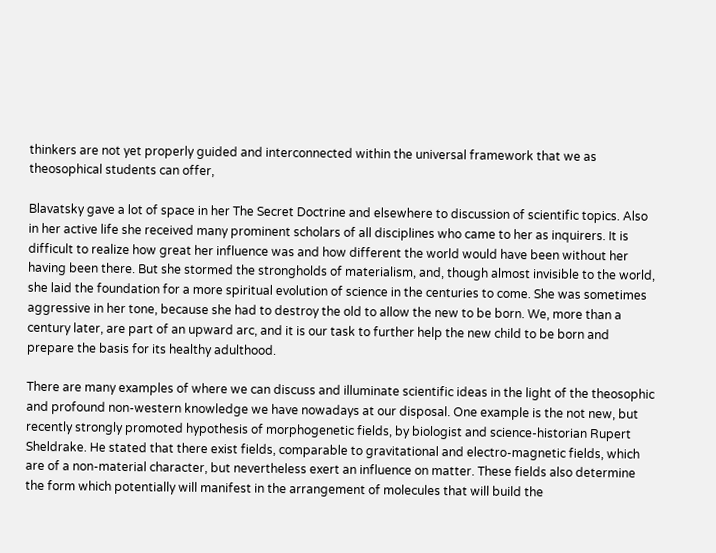thinkers are not yet properly guided and interconnected within the universal framework that we as theosophical students can offer,

Blavatsky gave a lot of space in her The Secret Doctrine and elsewhere to discussion of scientific topics. Also in her active life she received many prominent scholars of all disciplines who came to her as inquirers. It is difficult to realize how great her influence was and how different the world would have been without her having been there. But she stormed the strongholds of materialism, and, though almost invisible to the world, she laid the foundation for a more spiritual evolution of science in the centuries to come. She was sometimes aggressive in her tone, because she had to destroy the old to allow the new to be born. We, more than a century later, are part of an upward arc, and it is our task to further help the new child to be born and prepare the basis for its healthy adulthood.

There are many examples of where we can discuss and illuminate scientific ideas in the light of the theosophic and profound non-western knowledge we have nowadays at our disposal. One example is the not new, but recently strongly promoted hypothesis of morphogenetic fields, by biologist and science-historian Rupert Sheldrake. He stated that there exist fields, comparable to gravitational and electro-magnetic fields, which are of a non-material character, but nevertheless exert an influence on matter. These fields also determine the form which potentially will manifest in the arrangement of molecules that will build the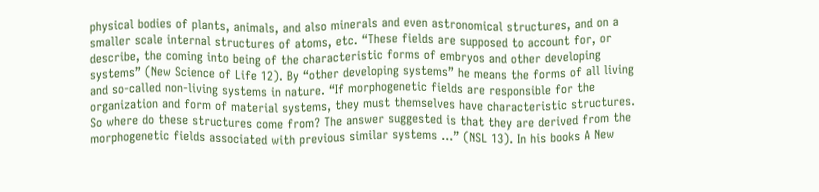physical bodies of plants, animals, and also minerals and even astronomical structures, and on a smaller scale internal structures of atoms, etc. “These fields are supposed to account for, or describe, the coming into being of the characteristic forms of embryos and other developing systems” (New Science of Life 12). By “other developing systems” he means the forms of all living and so-called non-living systems in nature. “If morphogenetic fields are responsible for the organization and form of material systems, they must themselves have characteristic structures. So where do these structures come from? The answer suggested is that they are derived from the morphogenetic fields associated with previous similar systems …” (NSL 13). In his books A New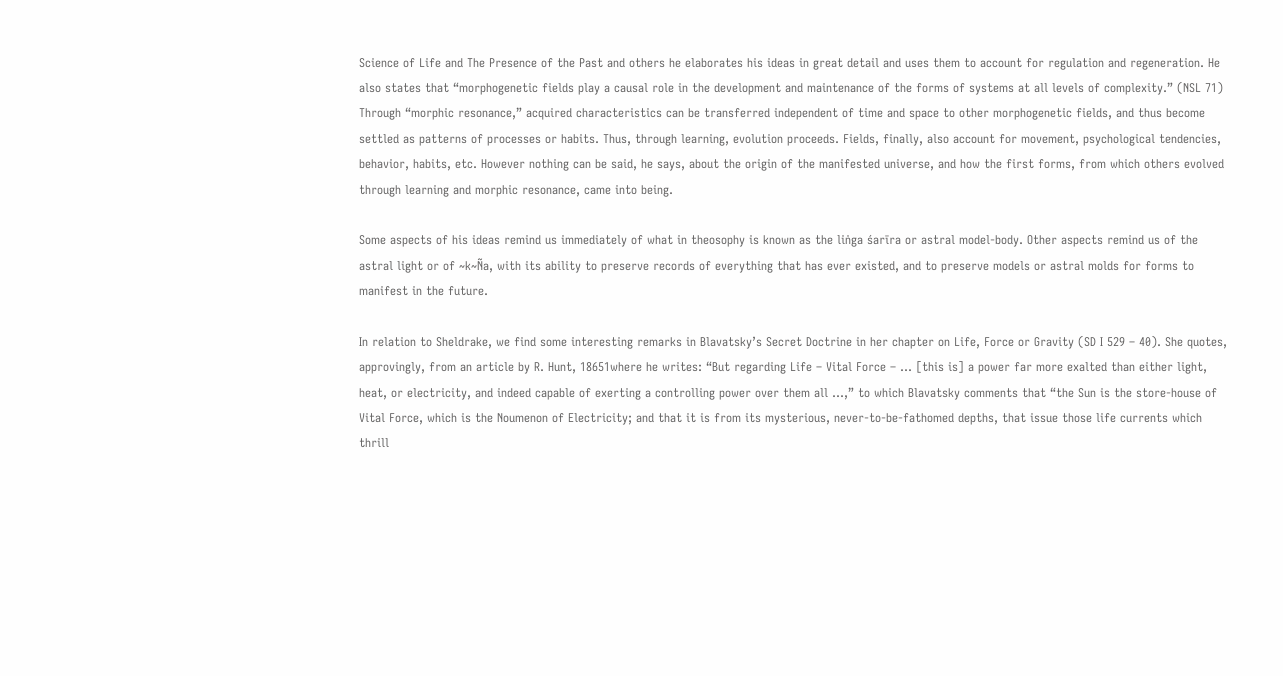Science of Life and The Presence of the Past and others he elaborates his ideas in great detail and uses them to account for regulation and regeneration. He also states that “morphogenetic fields play a causal role in the development and maintenance of the forms of systems at all levels of complexity.” (NSL 71) Through “morphic resonance,” acquired characteristics can be transferred independent of time and space to other morphogenetic fields, and thus become settled as patterns of processes or habits. Thus, through learning, evolution proceeds. Fields, finally, also account for movement, psychological tendencies, behavior, habits, etc. However nothing can be said, he says, about the origin of the manifested universe, and how the first forms, from which others evolved through learning and morphic resonance, came into being.

Some aspects of his ideas remind us immediately of what in theosophy is known as the liṅga śarīra or astral model-body. Other aspects remind us of the astral light or of ~k~Ña, with its ability to preserve records of everything that has ever existed, and to preserve models or astral molds for forms to manifest in the future.

In relation to Sheldrake, we find some interesting remarks in Blavatsky’s Secret Doctrine in her chapter on Life, Force or Gravity (SD I 529 – 40). She quotes, approvingly, from an article by R. Hunt, 18651where he writes: “But regarding Life – Vital Force – … [this is] a power far more exalted than either light, heat, or electricity, and indeed capable of exerting a controlling power over them all …,” to which Blavatsky comments that “the Sun is the store-house of Vital Force, which is the Noumenon of Electricity; and that it is from its mysterious, never-to-be-fathomed depths, that issue those life currents which thrill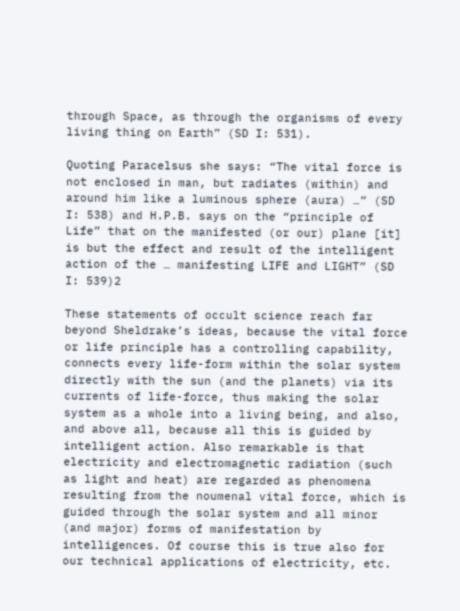through Space, as through the organisms of every living thing on Earth” (SD I: 531).

Quoting Paracelsus she says: “The vital force is not enclosed in man, but radiates (within) and around him like a luminous sphere (aura) …” (SD I: 538) and H.P.B. says on the “principle of Life” that on the manifested (or our) plane [it] is but the effect and result of the intelligent action of the … manifesting LIFE and LIGHT” (SD I: 539)2

These statements of occult science reach far beyond Sheldrake’s ideas, because the vital force or life principle has a controlling capability, connects every life-form within the solar system directly with the sun (and the planets) via its currents of life-force, thus making the solar system as a whole into a living being, and also, and above all, because all this is guided by intelligent action. Also remarkable is that electricity and electromagnetic radiation (such as light and heat) are regarded as phenomena resulting from the noumenal vital force, which is guided through the solar system and all minor (and major) forms of manifestation by intelligences. Of course this is true also for our technical applications of electricity, etc.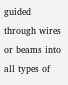guided through wires or beams into all types of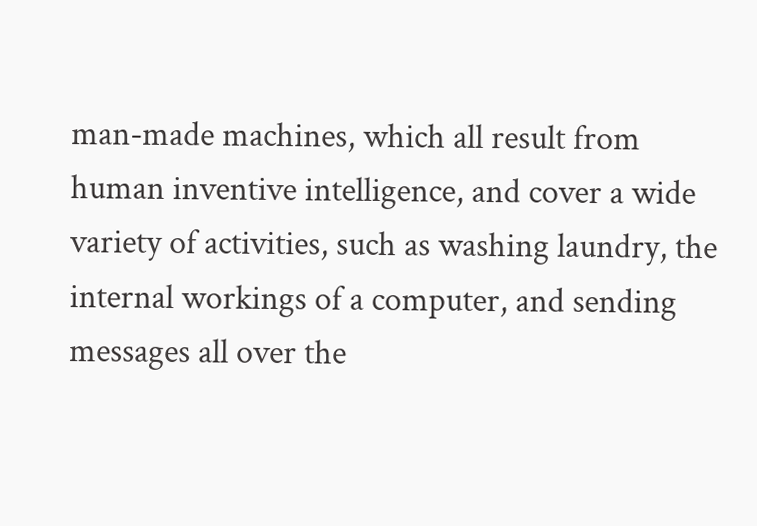man-made machines, which all result from human inventive intelligence, and cover a wide variety of activities, such as washing laundry, the internal workings of a computer, and sending messages all over the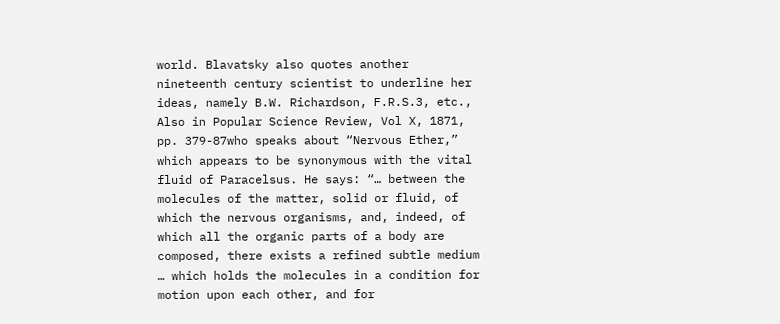world. Blavatsky also quotes another nineteenth century scientist to underline her ideas, namely B.W. Richardson, F.R.S.3, etc., Also in Popular Science Review, Vol X, 1871, pp. 379-87who speaks about “Nervous Ether,” which appears to be synonymous with the vital fluid of Paracelsus. He says: “… between the molecules of the matter, solid or fluid, of which the nervous organisms, and, indeed, of which all the organic parts of a body are composed, there exists a refined subtle medium … which holds the molecules in a condition for motion upon each other, and for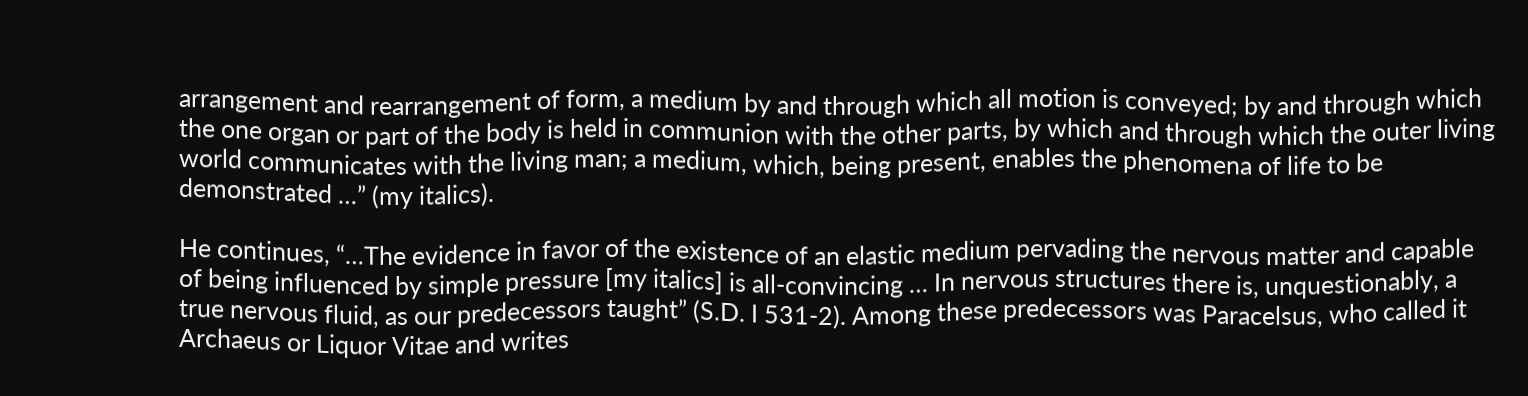arrangement and rearrangement of form, a medium by and through which all motion is conveyed; by and through which the one organ or part of the body is held in communion with the other parts, by which and through which the outer living world communicates with the living man; a medium, which, being present, enables the phenomena of life to be demonstrated …” (my italics).

He continues, “…The evidence in favor of the existence of an elastic medium pervading the nervous matter and capable of being influenced by simple pressure [my italics] is all-convincing … In nervous structures there is, unquestionably, a true nervous fluid, as our predecessors taught” (S.D. I 531-2). Among these predecessors was Paracelsus, who called it Archaeus or Liquor Vitae and writes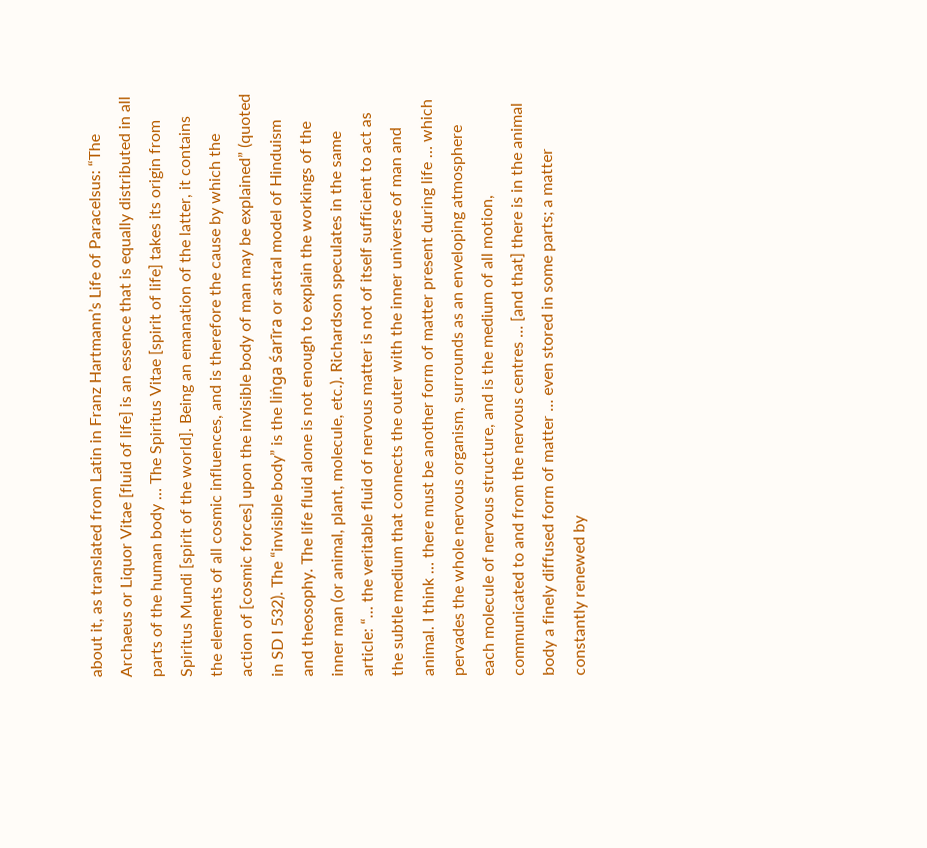about it, as translated from Latin in Franz Hartmann’s Life of Paracelsus: “The Archaeus or Liquor Vitae [fluid of life] is an essence that is equally distributed in all parts of the human body … The Spiritus Vitae [spirit of life] takes its origin from Spiritus Mundi [spirit of the world]. Being an emanation of the latter, it contains the elements of all cosmic influences, and is therefore the cause by which the action of [cosmic forces] upon the invisible body of man may be explained” (quoted in SD I 532). The “invisible body” is the liṅga śarīra or astral model of Hinduism and theosophy. The life fluid alone is not enough to explain the workings of the inner man (or animal, plant, molecule, etc.). Richardson speculates in the same article: “… the veritable fluid of nervous matter is not of itself sufficient to act as the subtle medium that connects the outer with the inner universe of man and animal. I think … there must be another form of matter present during life … which pervades the whole nervous organism, surrounds as an enveloping atmosphere each molecule of nervous structure, and is the medium of all motion, communicated to and from the nervous centres … [and that] there is in the animal body a finely diffused form of matter … even stored in some parts; a matter constantly renewed by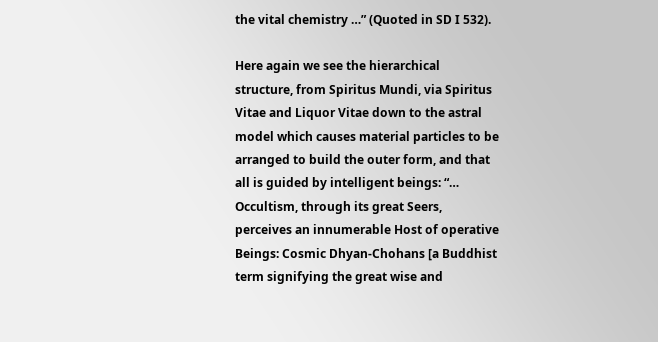the vital chemistry …” (Quoted in SD I 532).

Here again we see the hierarchical structure, from Spiritus Mundi, via Spiritus Vitae and Liquor Vitae down to the astral model which causes material particles to be arranged to build the outer form, and that all is guided by intelligent beings: “… Occultism, through its great Seers, perceives an innumerable Host of operative Beings: Cosmic Dhyan-Chohans [a Buddhist term signifying the great wise and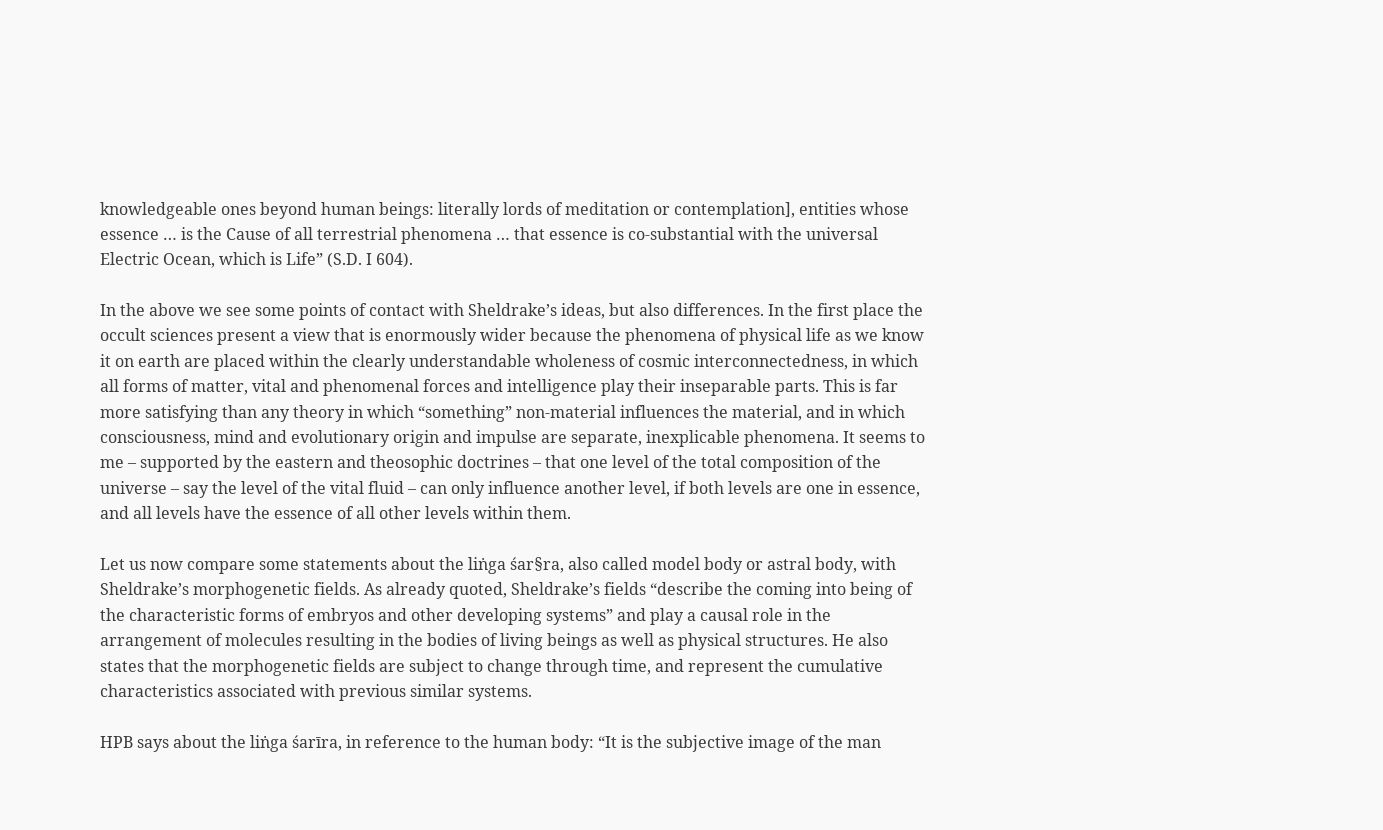knowledgeable ones beyond human beings: literally lords of meditation or contemplation], entities whose essence … is the Cause of all terrestrial phenomena … that essence is co-substantial with the universal Electric Ocean, which is Life” (S.D. I 604).

In the above we see some points of contact with Sheldrake’s ideas, but also differences. In the first place the occult sciences present a view that is enormously wider because the phenomena of physical life as we know it on earth are placed within the clearly understandable wholeness of cosmic interconnectedness, in which all forms of matter, vital and phenomenal forces and intelligence play their inseparable parts. This is far more satisfying than any theory in which “something” non-material influences the material, and in which consciousness, mind and evolutionary origin and impulse are separate, inexplicable phenomena. It seems to me – supported by the eastern and theosophic doctrines – that one level of the total composition of the universe – say the level of the vital fluid – can only influence another level, if both levels are one in essence, and all levels have the essence of all other levels within them.

Let us now compare some statements about the liṅga śar§ra, also called model body or astral body, with Sheldrake’s morphogenetic fields. As already quoted, Sheldrake’s fields “describe the coming into being of the characteristic forms of embryos and other developing systems” and play a causal role in the arrangement of molecules resulting in the bodies of living beings as well as physical structures. He also states that the morphogenetic fields are subject to change through time, and represent the cumulative characteristics associated with previous similar systems.

HPB says about the liṅga śarīra, in reference to the human body: “It is the subjective image of the man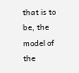that is to be, the model of the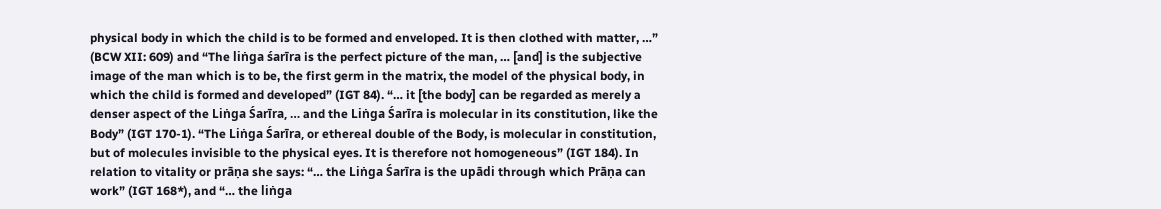physical body in which the child is to be formed and enveloped. It is then clothed with matter, …” (BCW XII: 609) and “The liṅga śarīra is the perfect picture of the man, … [and] is the subjective image of the man which is to be, the first germ in the matrix, the model of the physical body, in which the child is formed and developed” (IGT 84). “… it [the body] can be regarded as merely a denser aspect of the Liṅga Śarīra, … and the Liṅga Śarīra is molecular in its constitution, like the Body” (IGT 170-1). “The Liṅga Śarīra, or ethereal double of the Body, is molecular in constitution, but of molecules invisible to the physical eyes. It is therefore not homogeneous” (IGT 184). In relation to vitality or prāṇa she says: “… the Liṅga Śarīra is the upādi through which Prāṇa can work” (IGT 168*), and “… the liṅga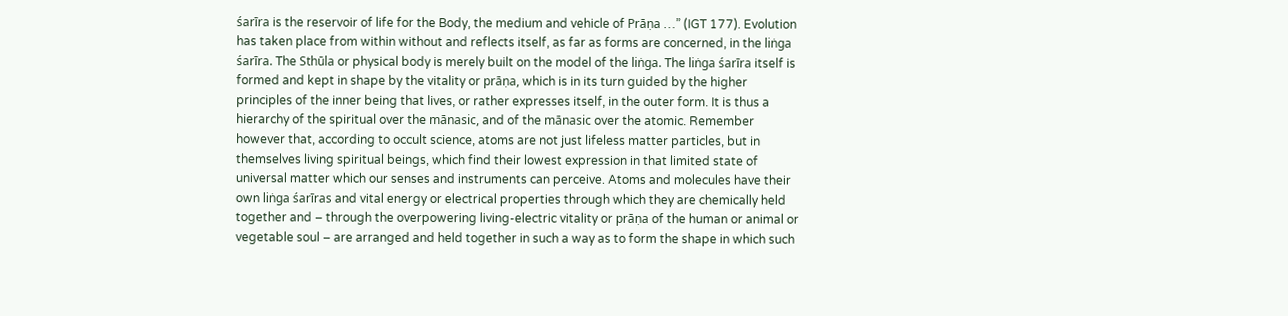śarīra is the reservoir of life for the Body, the medium and vehicle of Prāṇa …” (IGT 177). Evolution has taken place from within without and reflects itself, as far as forms are concerned, in the liṅga śarīra. The Sthūla or physical body is merely built on the model of the liṅga. The liṅga śarīra itself is formed and kept in shape by the vitality or prāṇa, which is in its turn guided by the higher principles of the inner being that lives, or rather expresses itself, in the outer form. It is thus a hierarchy of the spiritual over the mānasic, and of the mānasic over the atomic. Remember however that, according to occult science, atoms are not just lifeless matter particles, but in themselves living spiritual beings, which find their lowest expression in that limited state of universal matter which our senses and instruments can perceive. Atoms and molecules have their own liṅga śarīras and vital energy or electrical properties through which they are chemically held together and – through the overpowering living-electric vitality or prāṇa of the human or animal or vegetable soul – are arranged and held together in such a way as to form the shape in which such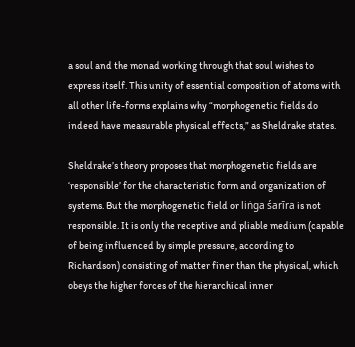a soul and the monad working through that soul wishes to express itself. This unity of essential composition of atoms with all other life-forms explains why “morphogenetic fields do indeed have measurable physical effects,” as Sheldrake states.

Sheldrake’s theory proposes that morphogenetic fields are ‘responsible’ for the characteristic form and organization of systems. But the morphogenetic field or liṅga śarīra is not responsible. It is only the receptive and pliable medium (capable of being influenced by simple pressure, according to Richardson) consisting of matter finer than the physical, which obeys the higher forces of the hierarchical inner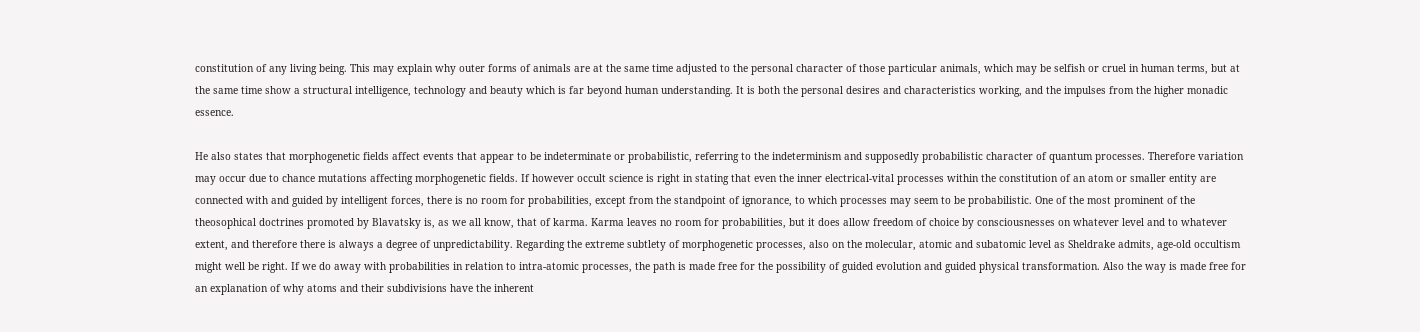constitution of any living being. This may explain why outer forms of animals are at the same time adjusted to the personal character of those particular animals, which may be selfish or cruel in human terms, but at the same time show a structural intelligence, technology and beauty which is far beyond human understanding. It is both the personal desires and characteristics working, and the impulses from the higher monadic essence.

He also states that morphogenetic fields affect events that appear to be indeterminate or probabilistic, referring to the indeterminism and supposedly probabilistic character of quantum processes. Therefore variation may occur due to chance mutations affecting morphogenetic fields. If however occult science is right in stating that even the inner electrical-vital processes within the constitution of an atom or smaller entity are connected with and guided by intelligent forces, there is no room for probabilities, except from the standpoint of ignorance, to which processes may seem to be probabilistic. One of the most prominent of the theosophical doctrines promoted by Blavatsky is, as we all know, that of karma. Karma leaves no room for probabilities, but it does allow freedom of choice by consciousnesses on whatever level and to whatever extent, and therefore there is always a degree of unpredictability. Regarding the extreme subtlety of morphogenetic processes, also on the molecular, atomic and subatomic level as Sheldrake admits, age-old occultism might well be right. If we do away with probabilities in relation to intra-atomic processes, the path is made free for the possibility of guided evolution and guided physical transformation. Also the way is made free for an explanation of why atoms and their subdivisions have the inherent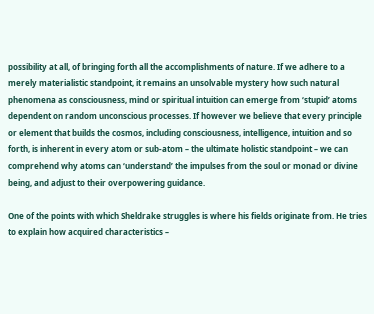possibility at all, of bringing forth all the accomplishments of nature. If we adhere to a merely materialistic standpoint, it remains an unsolvable mystery how such natural phenomena as consciousness, mind or spiritual intuition can emerge from ‘stupid’ atoms dependent on random unconscious processes. If however we believe that every principle or element that builds the cosmos, including consciousness, intelligence, intuition and so forth, is inherent in every atom or sub-atom – the ultimate holistic standpoint – we can comprehend why atoms can ‘understand’ the impulses from the soul or monad or divine being, and adjust to their overpowering guidance.

One of the points with which Sheldrake struggles is where his fields originate from. He tries to explain how acquired characteristics –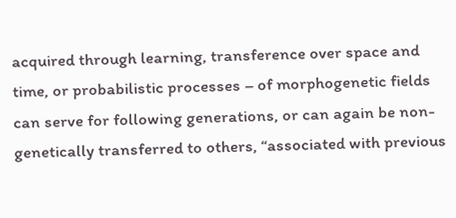acquired through learning, transference over space and time, or probabilistic processes – of morphogenetic fields can serve for following generations, or can again be non-genetically transferred to others, “associated with previous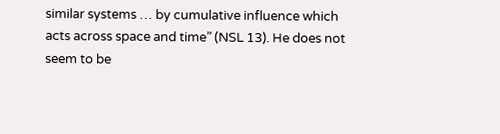similar systems … by cumulative influence which acts across space and time” (NSL 13). He does not seem to be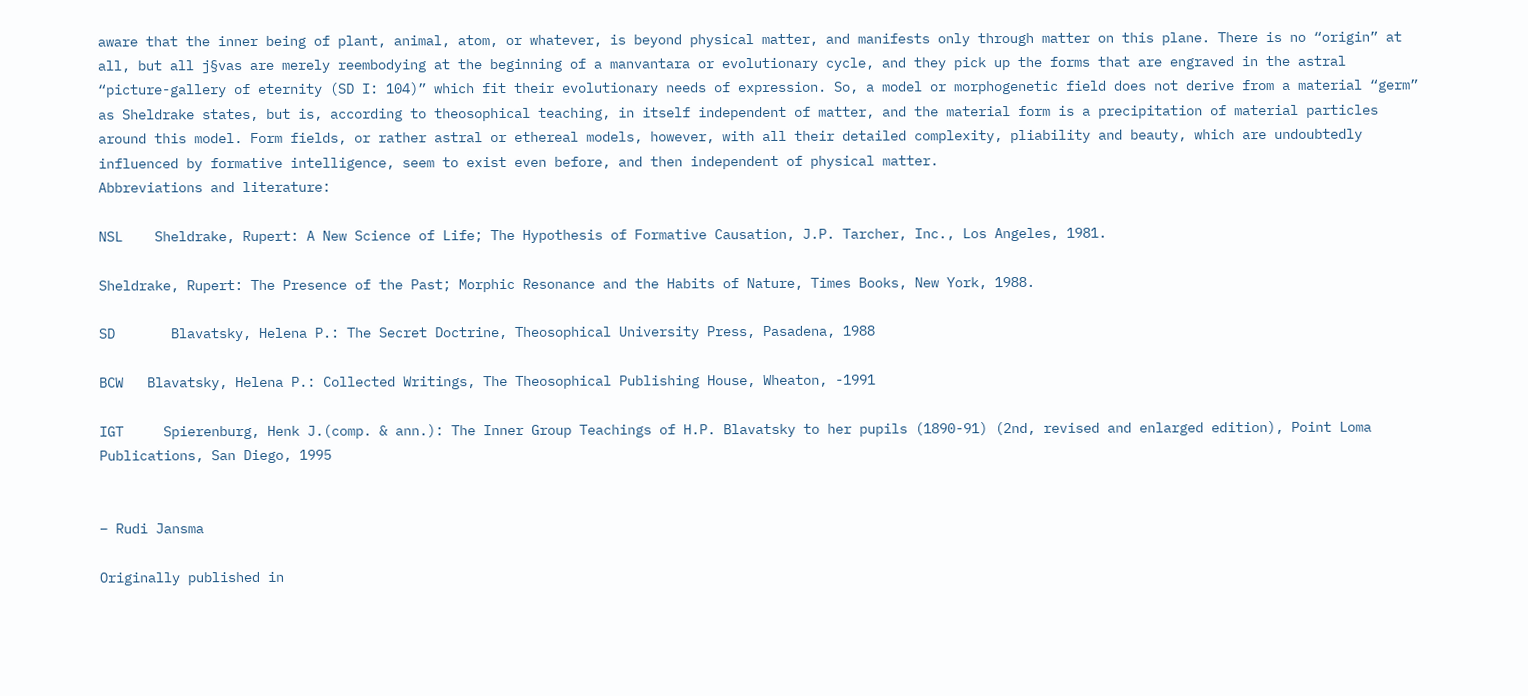aware that the inner being of plant, animal, atom, or whatever, is beyond physical matter, and manifests only through matter on this plane. There is no “origin” at all, but all j§vas are merely reembodying at the beginning of a manvantara or evolutionary cycle, and they pick up the forms that are engraved in the astral “picture-gallery of eternity (SD I: 104)” which fit their evolutionary needs of expression. So, a model or morphogenetic field does not derive from a material “germ” as Sheldrake states, but is, according to theosophical teaching, in itself independent of matter, and the material form is a precipitation of material particles around this model. Form fields, or rather astral or ethereal models, however, with all their detailed complexity, pliability and beauty, which are undoubtedly influenced by formative intelligence, seem to exist even before, and then independent of physical matter.
Abbreviations and literature:

NSL    Sheldrake, Rupert: A New Science of Life; The Hypothesis of Formative Causation, J.P. Tarcher, Inc., Los Angeles, 1981.

Sheldrake, Rupert: The Presence of the Past; Morphic Resonance and the Habits of Nature, Times Books, New York, 1988.

SD       Blavatsky, Helena P.: The Secret Doctrine, Theosophical University Press, Pasadena, 1988

BCW   Blavatsky, Helena P.: Collected Writings, The Theosophical Publishing House, Wheaton, -1991

IGT     Spierenburg, Henk J.(comp. & ann.): The Inner Group Teachings of H.P. Blavatsky to her pupils (1890-91) (2nd, revised and enlarged edition), Point Loma Publications, San Diego, 1995


– Rudi Jansma

Originally published in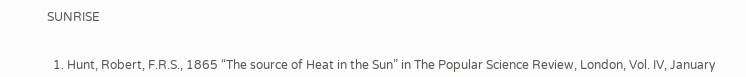SUNRISE


  1. Hunt, Robert, F.R.S., 1865 “The source of Heat in the Sun” in The Popular Science Review, London, Vol. IV, January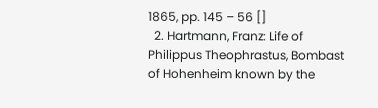1865, pp. 145 – 56 []
  2. Hartmann, Franz: Life of Philippus Theophrastus, Bombast of Hohenheim known by the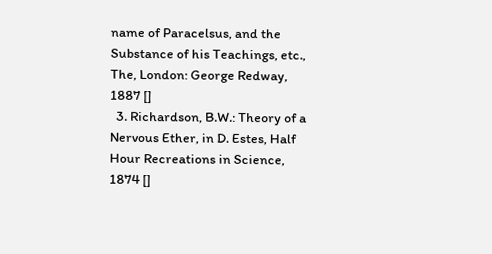name of Paracelsus, and the Substance of his Teachings, etc., The, London: George Redway, 1887 []
  3. Richardson, B.W.: Theory of a Nervous Ether, in D. Estes, Half Hour Recreations in Science, 1874 []